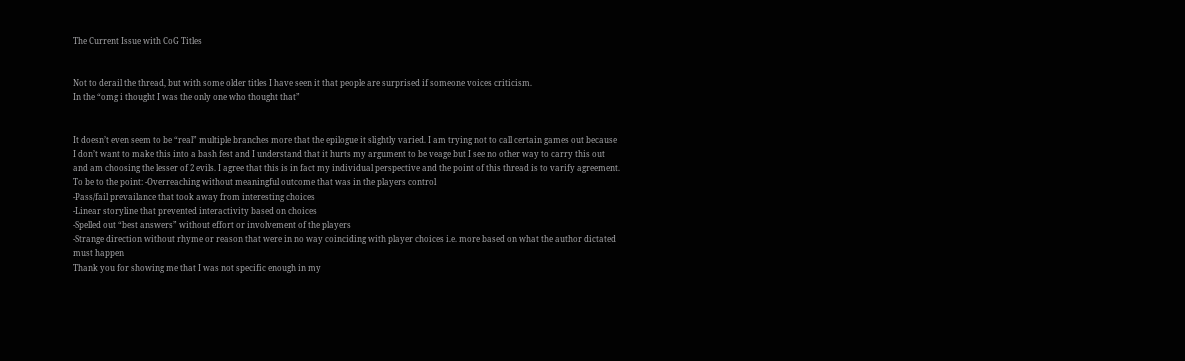The Current Issue with CoG Titles


Not to derail the thread, but with some older titles I have seen it that people are surprised if someone voices criticism.
In the “omg i thought I was the only one who thought that”


It doesn’t even seem to be “real” multiple branches more that the epilogue it slightly varied. I am trying not to call certain games out because I don’t want to make this into a bash fest and I understand that it hurts my argument to be veage but I see no other way to carry this out and am choosing the lesser of 2 evils. I agree that this is in fact my individual perspective and the point of this thread is to varify agreement.
To be to the point: -Overreaching without meaningful outcome that was in the players control
-Pass/fail prevailance that took away from interesting choices
-Linear storyline that prevented interactivity based on choices
-Spelled out “best answers” without effort or involvement of the players
-Strange direction without rhyme or reason that were in no way coinciding with player choices i.e. more based on what the author dictated must happen
Thank you for showing me that I was not specific enough in my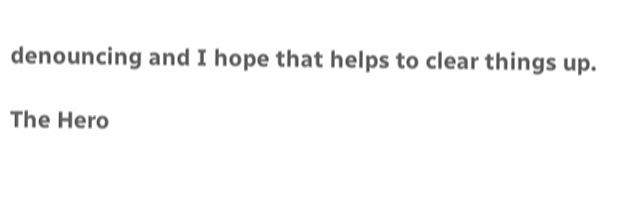denouncing and I hope that helps to clear things up.

The Hero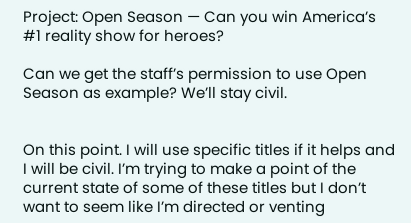Project: Open Season — Can you win America’s #1 reality show for heroes?

Can we get the staff’s permission to use Open Season as example? We’ll stay civil.


On this point. I will use specific titles if it helps and I will be civil. I’m trying to make a point of the current state of some of these titles but I don’t want to seem like I’m directed or venting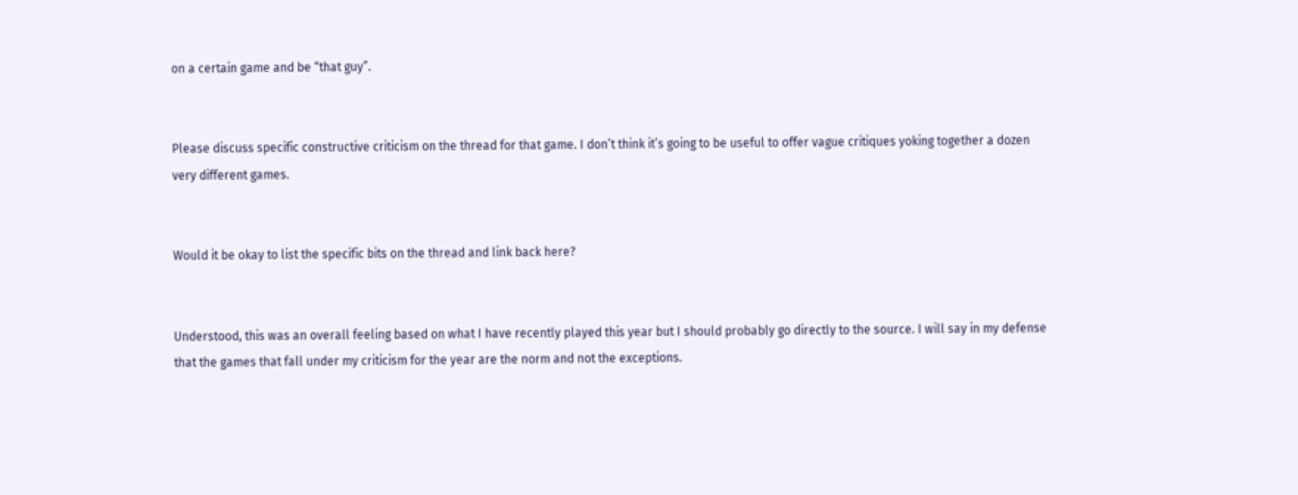on a certain game and be “that guy”.


Please discuss specific constructive criticism on the thread for that game. I don’t think it’s going to be useful to offer vague critiques yoking together a dozen very different games.


Would it be okay to list the specific bits on the thread and link back here?


Understood, this was an overall feeling based on what I have recently played this year but I should probably go directly to the source. I will say in my defense that the games that fall under my criticism for the year are the norm and not the exceptions.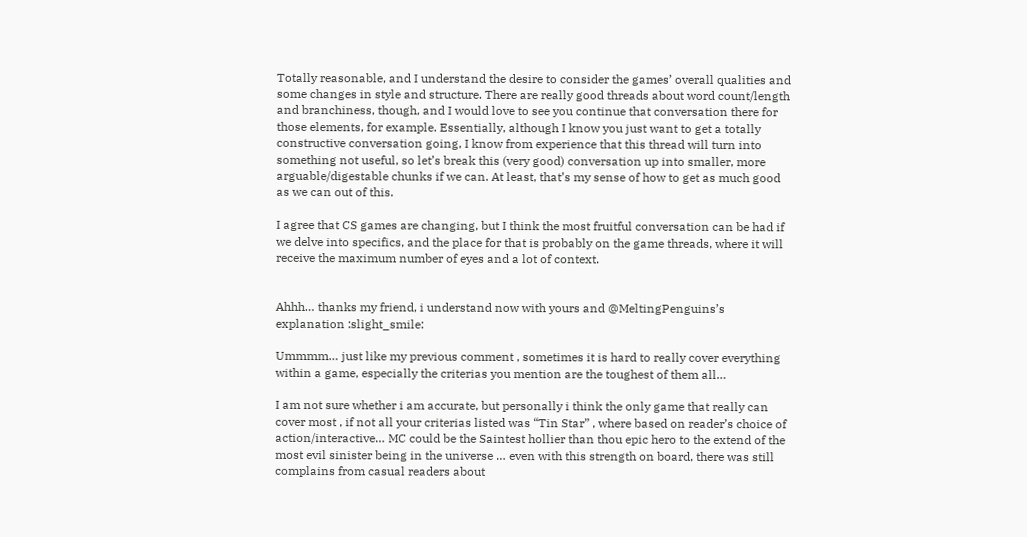Totally reasonable, and I understand the desire to consider the games’ overall qualities and some changes in style and structure. There are really good threads about word count/length and branchiness, though, and I would love to see you continue that conversation there for those elements, for example. Essentially, although I know you just want to get a totally constructive conversation going, I know from experience that this thread will turn into something not useful, so let’s break this (very good) conversation up into smaller, more arguable/digestable chunks if we can. At least, that’s my sense of how to get as much good as we can out of this.

I agree that CS games are changing, but I think the most fruitful conversation can be had if we delve into specifics, and the place for that is probably on the game threads, where it will receive the maximum number of eyes and a lot of context.


Ahhh… thanks my friend, i understand now with yours and @MeltingPenguins’s explanation :slight_smile:

Ummmm… just like my previous comment , sometimes it is hard to really cover everything within a game, especially the criterias you mention are the toughest of them all…

I am not sure whether i am accurate, but personally i think the only game that really can cover most , if not all your criterias listed was “Tin Star” , where based on reader’s choice of action/interactive… MC could be the Saintest hollier than thou epic hero to the extend of the most evil sinister being in the universe … even with this strength on board, there was still complains from casual readers about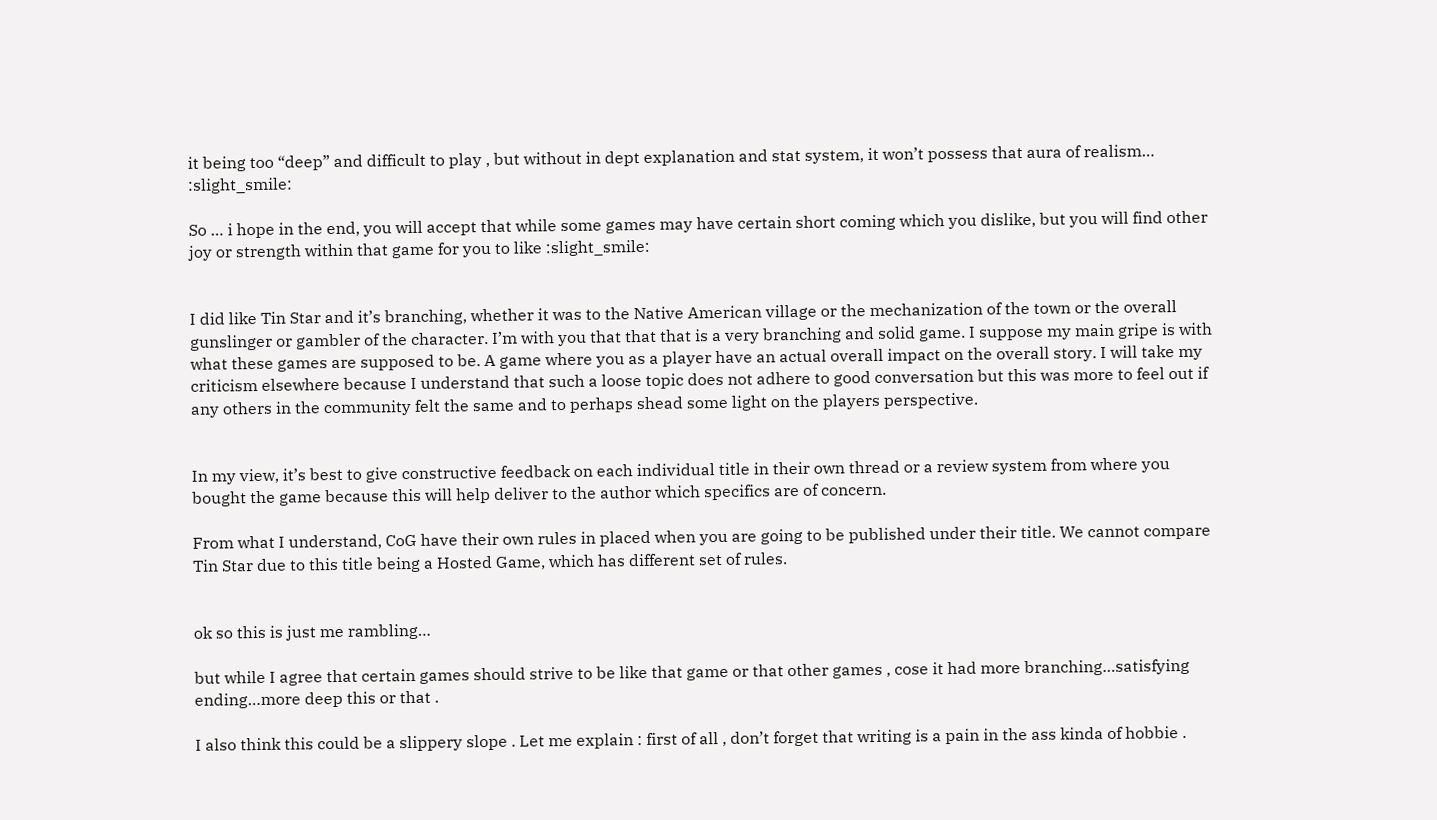it being too “deep” and difficult to play , but without in dept explanation and stat system, it won’t possess that aura of realism… :slight_smile:

So … i hope in the end, you will accept that while some games may have certain short coming which you dislike, but you will find other joy or strength within that game for you to like :slight_smile:


I did like Tin Star and it’s branching, whether it was to the Native American village or the mechanization of the town or the overall gunslinger or gambler of the character. I’m with you that that that is a very branching and solid game. I suppose my main gripe is with what these games are supposed to be. A game where you as a player have an actual overall impact on the overall story. I will take my criticism elsewhere because I understand that such a loose topic does not adhere to good conversation but this was more to feel out if any others in the community felt the same and to perhaps shead some light on the players perspective.


In my view, it’s best to give constructive feedback on each individual title in their own thread or a review system from where you bought the game because this will help deliver to the author which specifics are of concern.

From what I understand, CoG have their own rules in placed when you are going to be published under their title. We cannot compare Tin Star due to this title being a Hosted Game, which has different set of rules.


ok so this is just me rambling…

but while I agree that certain games should strive to be like that game or that other games , cose it had more branching…satisfying ending…more deep this or that .

I also think this could be a slippery slope . Let me explain : first of all , don’t forget that writing is a pain in the ass kinda of hobbie .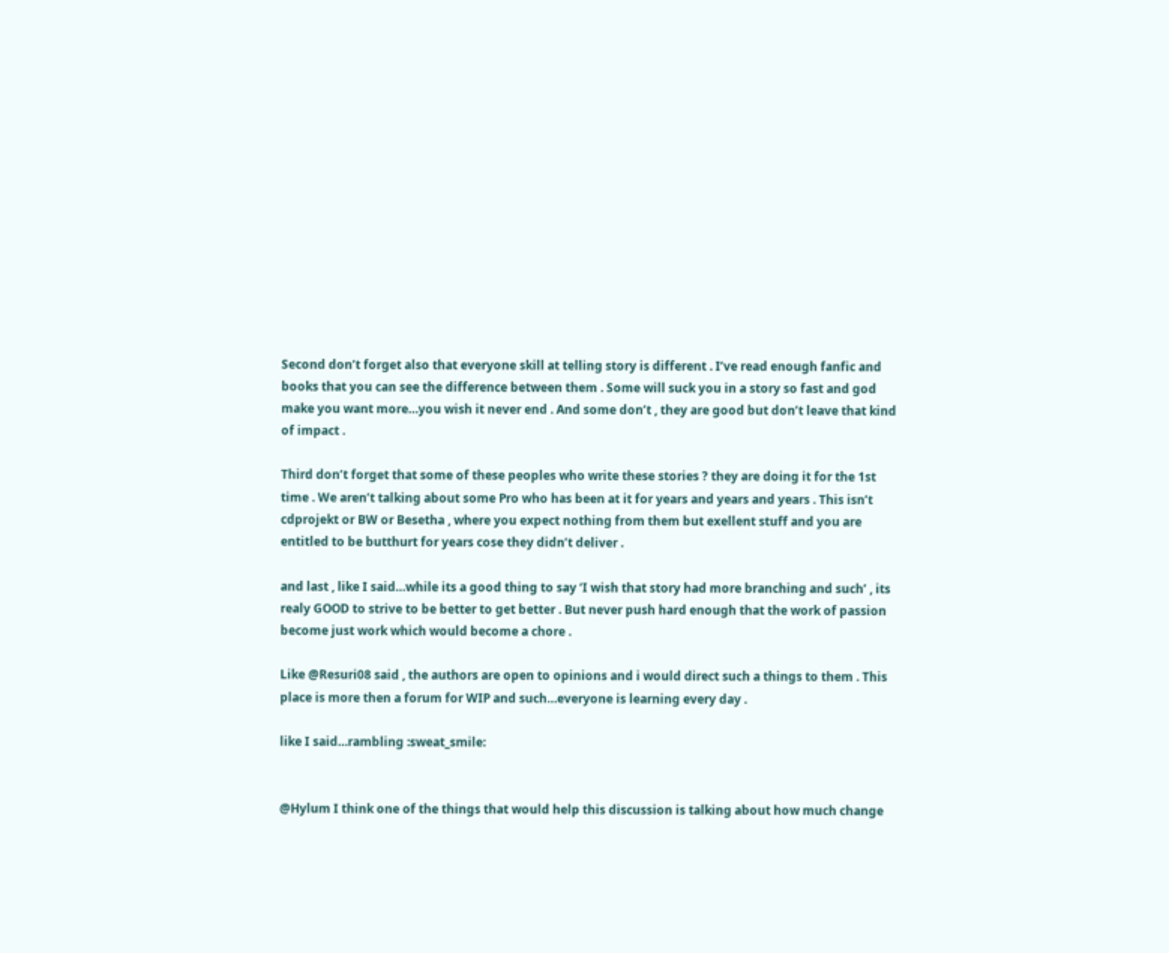Second don’t forget also that everyone skill at telling story is different . I’ve read enough fanfic and books that you can see the difference between them . Some will suck you in a story so fast and god make you want more…you wish it never end . And some don’t , they are good but don’t leave that kind of impact .

Third don’t forget that some of these peoples who write these stories ? they are doing it for the 1st time . We aren’t talking about some Pro who has been at it for years and years and years . This isn’t cdprojekt or BW or Besetha , where you expect nothing from them but exellent stuff and you are entitled to be butthurt for years cose they didn’t deliver .

and last , like I said…while its a good thing to say ‘I wish that story had more branching and such’ , its realy GOOD to strive to be better to get better . But never push hard enough that the work of passion become just work which would become a chore .

Like @Resuri08 said , the authors are open to opinions and i would direct such a things to them . This place is more then a forum for WIP and such…everyone is learning every day .

like I said…rambling :sweat_smile:


@Hylum I think one of the things that would help this discussion is talking about how much change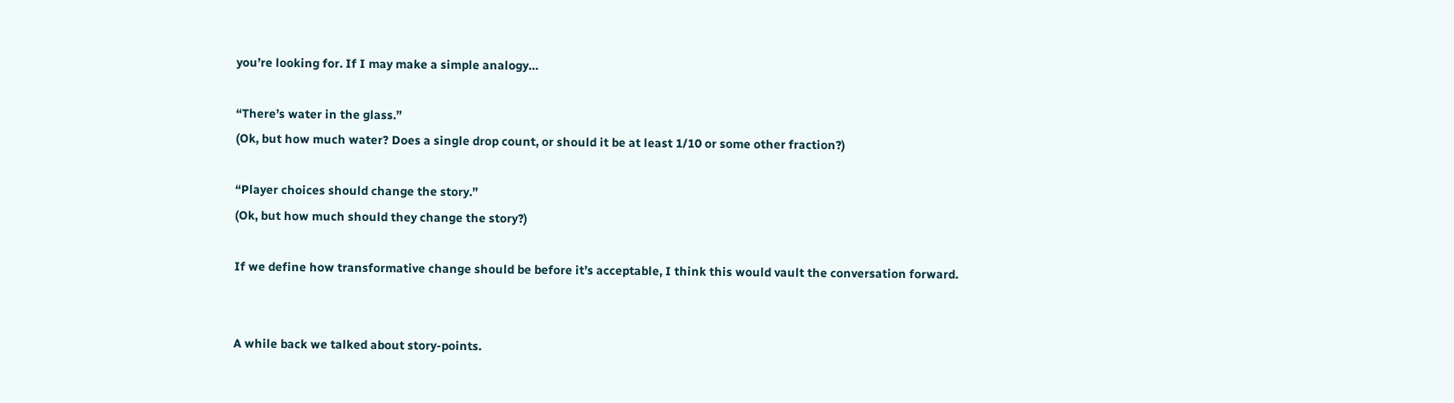you’re looking for. If I may make a simple analogy…

“There’s water in the glass.”
(Ok, but how much water? Does a single drop count, or should it be at least 1/10 or some other fraction?)

“Player choices should change the story.”
(Ok, but how much should they change the story?)

If we define how transformative change should be before it’s acceptable, I think this would vault the conversation forward.


A while back we talked about story-points.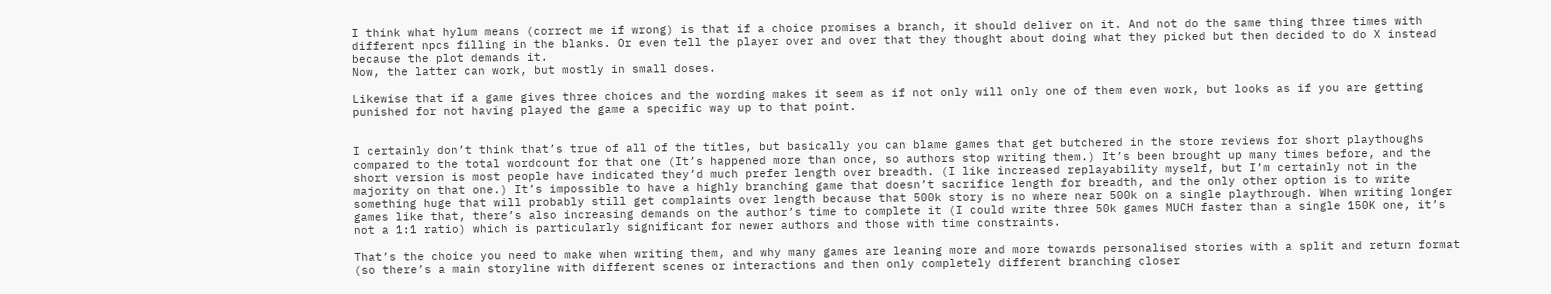I think what hylum means (correct me if wrong) is that if a choice promises a branch, it should deliver on it. And not do the same thing three times with different npcs filling in the blanks. Or even tell the player over and over that they thought about doing what they picked but then decided to do X instead because the plot demands it.
Now, the latter can work, but mostly in small doses.

Likewise that if a game gives three choices and the wording makes it seem as if not only will only one of them even work, but looks as if you are getting punished for not having played the game a specific way up to that point.


I certainly don’t think that’s true of all of the titles, but basically you can blame games that get butchered in the store reviews for short playthoughs compared to the total wordcount for that one (It’s happened more than once, so authors stop writing them.) It’s been brought up many times before, and the short version is most people have indicated they’d much prefer length over breadth. (I like increased replayability myself, but I’m certainly not in the majority on that one.) It’s impossible to have a highly branching game that doesn’t sacrifice length for breadth, and the only other option is to write something huge that will probably still get complaints over length because that 500k story is no where near 500k on a single playthrough. When writing longer games like that, there’s also increasing demands on the author’s time to complete it (I could write three 50k games MUCH faster than a single 150K one, it’s not a 1:1 ratio) which is particularly significant for newer authors and those with time constraints.

That’s the choice you need to make when writing them, and why many games are leaning more and more towards personalised stories with a split and return format (so there’s a main storyline with different scenes or interactions and then only completely different branching closer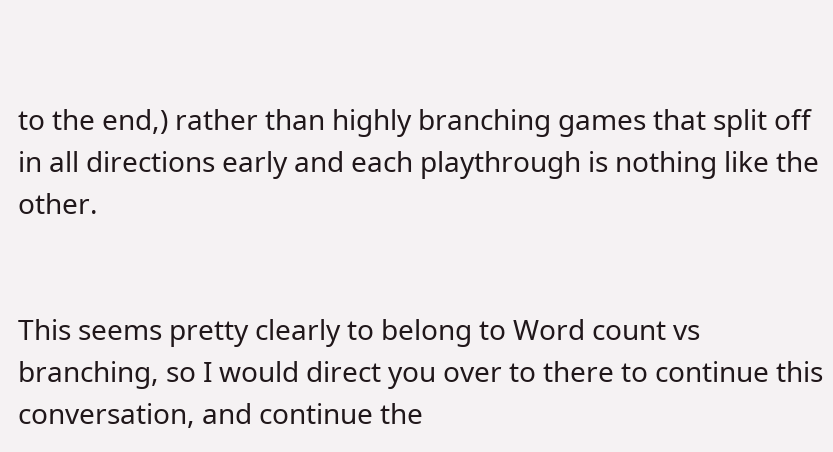to the end,) rather than highly branching games that split off in all directions early and each playthrough is nothing like the other.


This seems pretty clearly to belong to Word count vs branching, so I would direct you over to there to continue this conversation, and continue the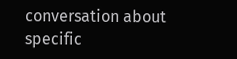conversation about specific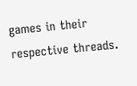games in their respective threads.